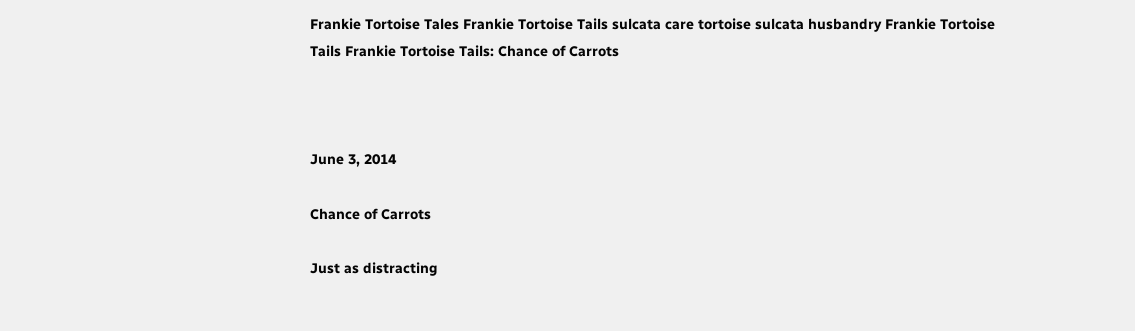Frankie Tortoise Tales Frankie Tortoise Tails sulcata care tortoise sulcata husbandry Frankie Tortoise Tails Frankie Tortoise Tails: Chance of Carrots



June 3, 2014

Chance of Carrots

Just as distracting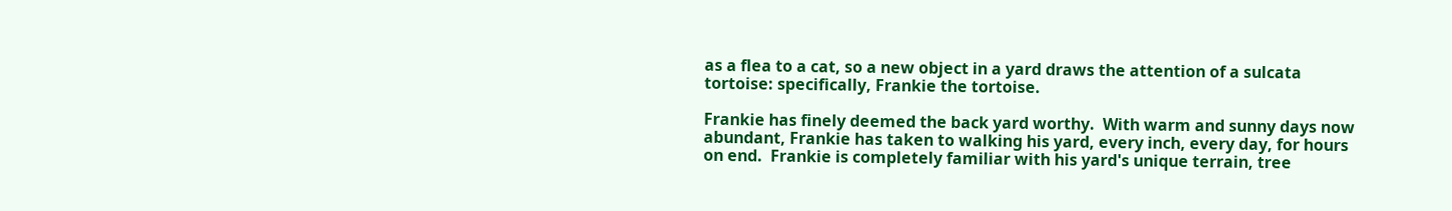as a flea to a cat, so a new object in a yard draws the attention of a sulcata tortoise: specifically, Frankie the tortoise.

Frankie has finely deemed the back yard worthy.  With warm and sunny days now abundant, Frankie has taken to walking his yard, every inch, every day, for hours on end.  Frankie is completely familiar with his yard's unique terrain, tree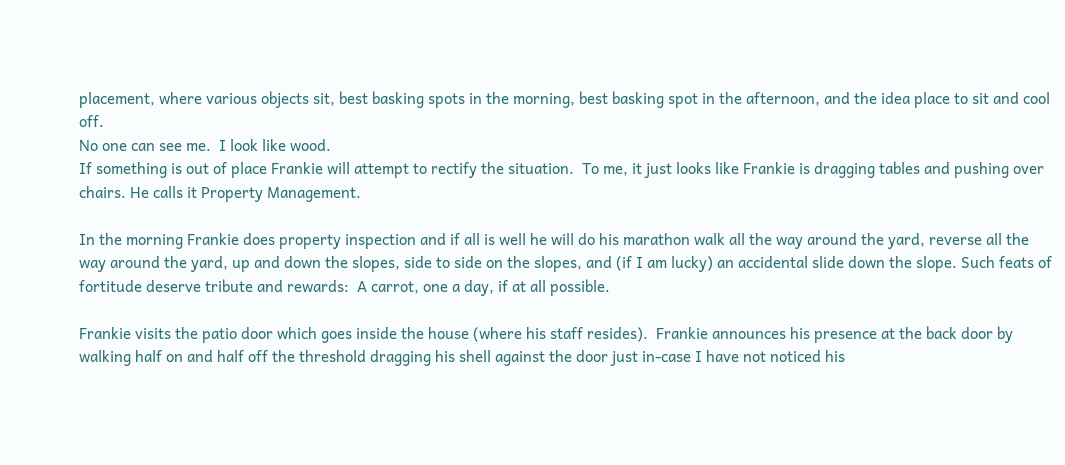placement, where various objects sit, best basking spots in the morning, best basking spot in the afternoon, and the idea place to sit and cool off.
No one can see me.  I look like wood.
If something is out of place Frankie will attempt to rectify the situation.  To me, it just looks like Frankie is dragging tables and pushing over chairs. He calls it Property Management.

In the morning Frankie does property inspection and if all is well he will do his marathon walk all the way around the yard, reverse all the way around the yard, up and down the slopes, side to side on the slopes, and (if I am lucky) an accidental slide down the slope. Such feats of fortitude deserve tribute and rewards:  A carrot, one a day, if at all possible.

Frankie visits the patio door which goes inside the house (where his staff resides).  Frankie announces his presence at the back door by walking half on and half off the threshold dragging his shell against the door just in-case I have not noticed his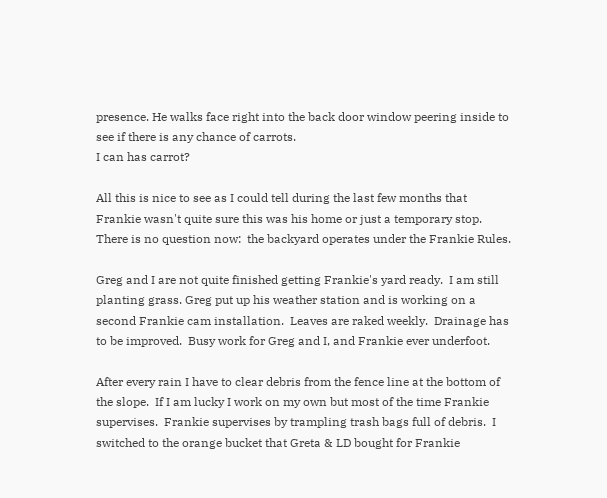presence. He walks face right into the back door window peering inside to see if there is any chance of carrots.
I can has carrot?

All this is nice to see as I could tell during the last few months that Frankie wasn't quite sure this was his home or just a temporary stop.  There is no question now:  the backyard operates under the Frankie Rules.

Greg and I are not quite finished getting Frankie's yard ready.  I am still planting grass. Greg put up his weather station and is working on a second Frankie cam installation.  Leaves are raked weekly.  Drainage has to be improved.  Busy work for Greg and I, and Frankie ever underfoot.

After every rain I have to clear debris from the fence line at the bottom of the slope.  If I am lucky I work on my own but most of the time Frankie supervises.  Frankie supervises by trampling trash bags full of debris.  I switched to the orange bucket that Greta & LD bought for Frankie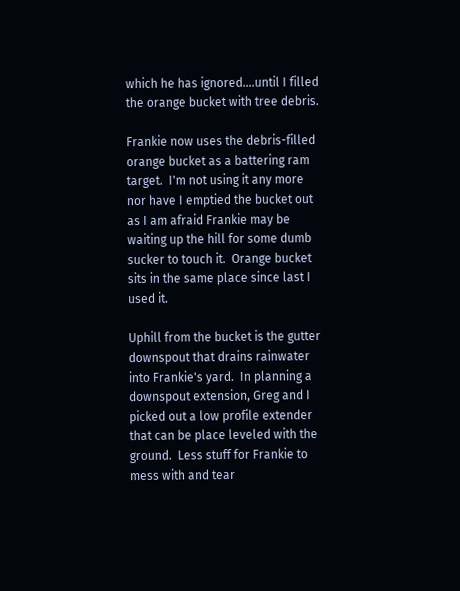which he has ignored....until I filled the orange bucket with tree debris.

Frankie now uses the debris-filled orange bucket as a battering ram target.  I'm not using it any more nor have I emptied the bucket out as I am afraid Frankie may be waiting up the hill for some dumb sucker to touch it.  Orange bucket sits in the same place since last I used it.

Uphill from the bucket is the gutter downspout that drains rainwater into Frankie's yard.  In planning a downspout extension, Greg and I picked out a low profile extender that can be place leveled with the ground.  Less stuff for Frankie to mess with and tear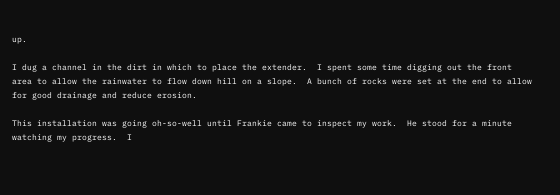up.

I dug a channel in the dirt in which to place the extender.  I spent some time digging out the front area to allow the rainwater to flow down hill on a slope.  A bunch of rocks were set at the end to allow for good drainage and reduce erosion.

This installation was going oh-so-well until Frankie came to inspect my work.  He stood for a minute watching my progress.  I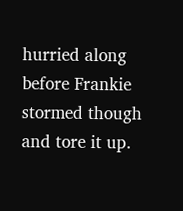hurried along before Frankie stormed though and tore it up.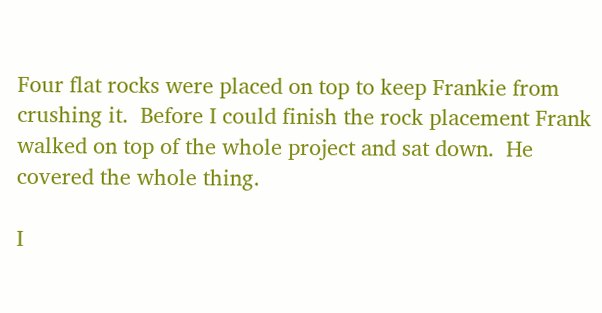Four flat rocks were placed on top to keep Frankie from crushing it.  Before I could finish the rock placement Frank walked on top of the whole project and sat down.  He covered the whole thing.

I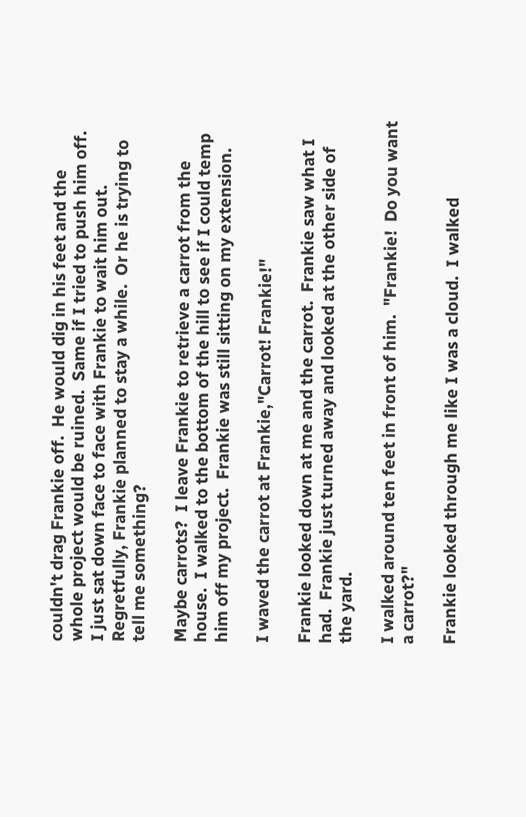couldn't drag Frankie off.  He would dig in his feet and the whole project would be ruined.  Same if I tried to push him off.  I just sat down face to face with Frankie to wait him out.  Regretfully, Frankie planned to stay a while.  Or he is trying to tell me something?

Maybe carrots?  I leave Frankie to retrieve a carrot from the house.  I walked to the bottom of the hill to see if I could temp him off my project.  Frankie was still sitting on my extension.

I waved the carrot at Frankie,"Carrot! Frankie!"

Frankie looked down at me and the carrot.  Frankie saw what I had.  Frankie just turned away and looked at the other side of the yard.

I walked around ten feet in front of him.  "Frankie!  Do you want a carrot?"

Frankie looked through me like I was a cloud.  I walked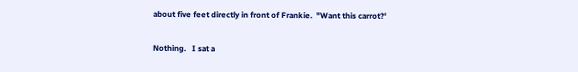about five feet directly in front of Frankie.  "Want this carrot?'

Nothing.   I sat a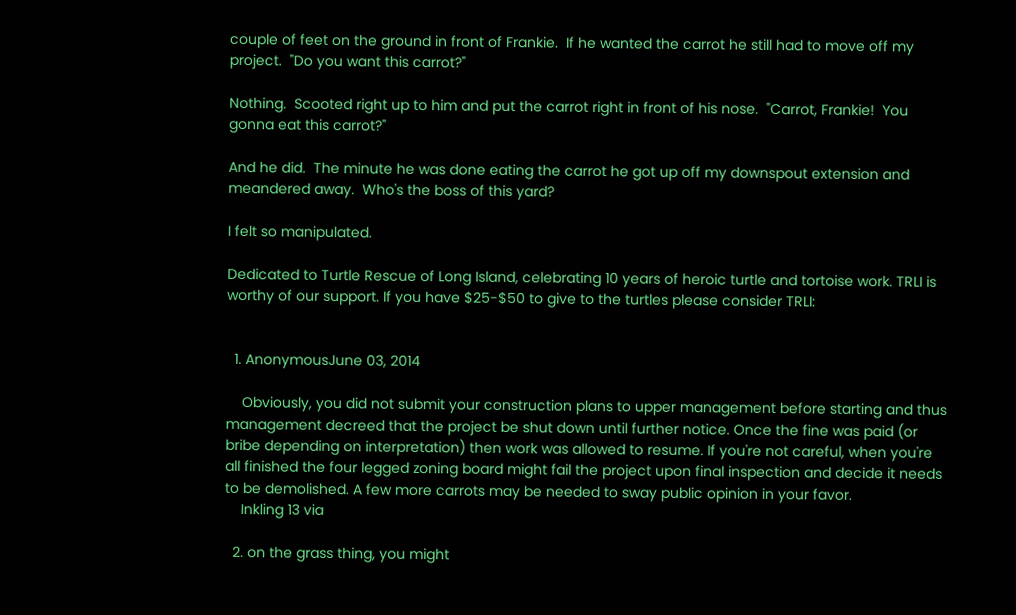couple of feet on the ground in front of Frankie.  If he wanted the carrot he still had to move off my project.  "Do you want this carrot?"

Nothing.  Scooted right up to him and put the carrot right in front of his nose.  "Carrot, Frankie!  You gonna eat this carrot?"

And he did.  The minute he was done eating the carrot he got up off my downspout extension and meandered away.  Who's the boss of this yard?

I felt so manipulated.

Dedicated to Turtle Rescue of Long Island, celebrating 10 years of heroic turtle and tortoise work. TRLI is worthy of our support. If you have $25-$50 to give to the turtles please consider TRLI:


  1. AnonymousJune 03, 2014

    Obviously, you did not submit your construction plans to upper management before starting and thus management decreed that the project be shut down until further notice. Once the fine was paid (or bribe depending on interpretation) then work was allowed to resume. If you're not careful, when you're all finished the four legged zoning board might fail the project upon final inspection and decide it needs to be demolished. A few more carrots may be needed to sway public opinion in your favor.
    Inkling 13 via

  2. on the grass thing, you might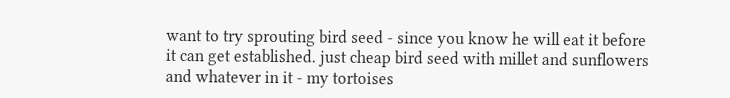want to try sprouting bird seed - since you know he will eat it before it can get established. just cheap bird seed with millet and sunflowers and whatever in it - my tortoises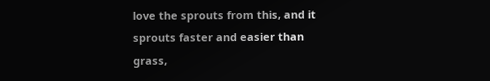love the sprouts from this, and it sprouts faster and easier than grass,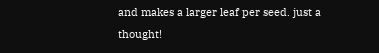and makes a larger leaf per seed. just a thought!